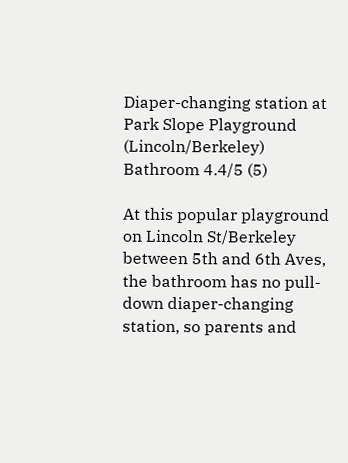Diaper-changing station at Park Slope Playground (Lincoln/Berkeley) Bathroom 4.4/5 (5)

At this popular playground on Lincoln St/Berkeley between 5th and 6th Aves, the bathroom has no pull-down diaper-changing station, so parents and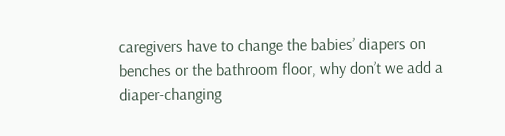caregivers have to change the babies’ diapers on benches or the bathroom floor, why don’t we add a diaper-changing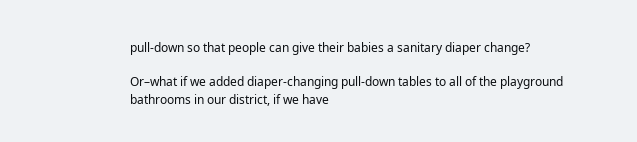pull-down so that people can give their babies a sanitary diaper change?

Or–what if we added diaper-changing pull-down tables to all of the playground bathrooms in our district, if we have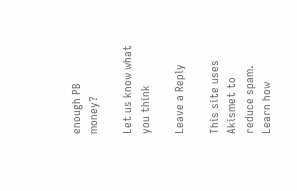enough PB money?

Let us know what you think

Leave a Reply

This site uses Akismet to reduce spam. Learn how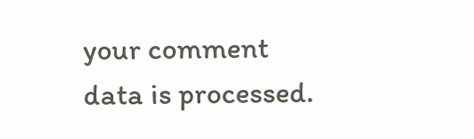your comment data is processed.